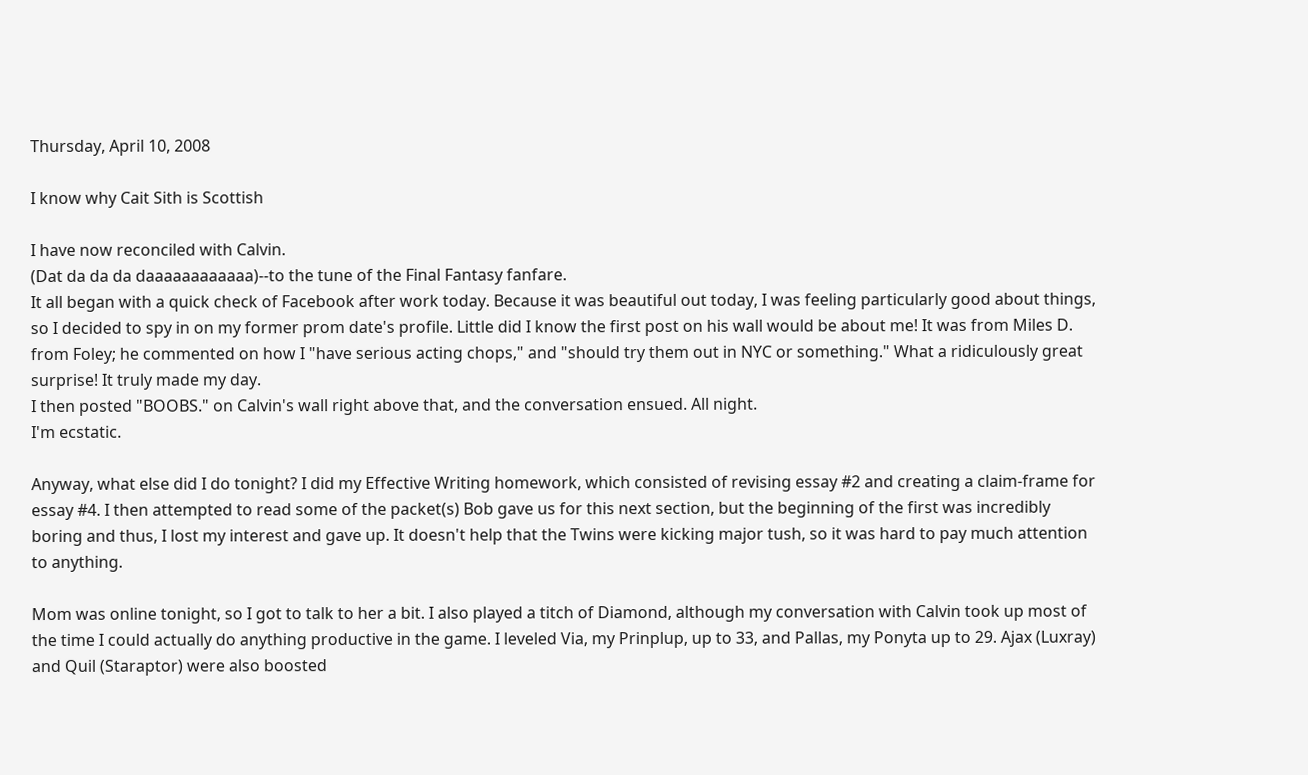Thursday, April 10, 2008

I know why Cait Sith is Scottish

I have now reconciled with Calvin.
(Dat da da da daaaaaaaaaaaa)--to the tune of the Final Fantasy fanfare.
It all began with a quick check of Facebook after work today. Because it was beautiful out today, I was feeling particularly good about things, so I decided to spy in on my former prom date's profile. Little did I know the first post on his wall would be about me! It was from Miles D. from Foley; he commented on how I "have serious acting chops," and "should try them out in NYC or something." What a ridiculously great surprise! It truly made my day.
I then posted "BOOBS." on Calvin's wall right above that, and the conversation ensued. All night.
I'm ecstatic.

Anyway, what else did I do tonight? I did my Effective Writing homework, which consisted of revising essay #2 and creating a claim-frame for essay #4. I then attempted to read some of the packet(s) Bob gave us for this next section, but the beginning of the first was incredibly boring and thus, I lost my interest and gave up. It doesn't help that the Twins were kicking major tush, so it was hard to pay much attention to anything.

Mom was online tonight, so I got to talk to her a bit. I also played a titch of Diamond, although my conversation with Calvin took up most of the time I could actually do anything productive in the game. I leveled Via, my Prinplup, up to 33, and Pallas, my Ponyta up to 29. Ajax (Luxray) and Quil (Staraptor) were also boosted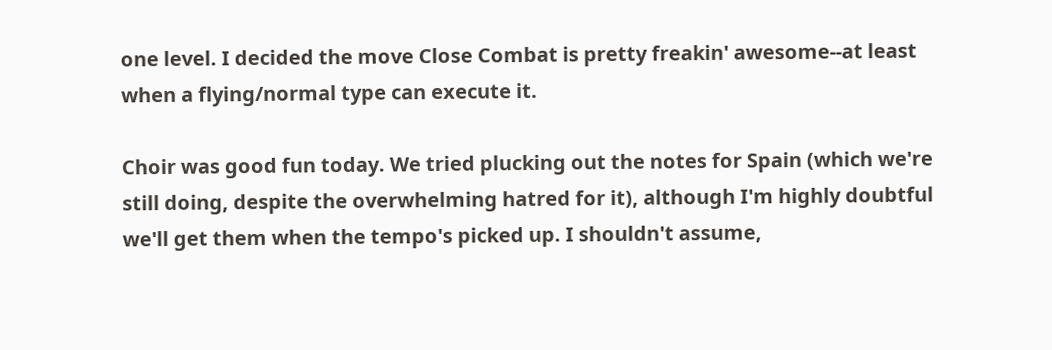one level. I decided the move Close Combat is pretty freakin' awesome--at least when a flying/normal type can execute it.

Choir was good fun today. We tried plucking out the notes for Spain (which we're still doing, despite the overwhelming hatred for it), although I'm highly doubtful we'll get them when the tempo's picked up. I shouldn't assume,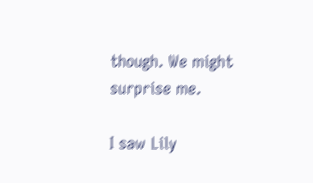though. We might surprise me.

I saw Lily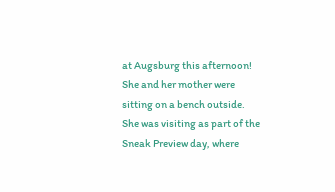at Augsburg this afternoon! She and her mother were sitting on a bench outside. She was visiting as part of the Sneak Preview day, where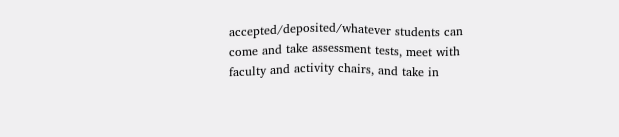accepted/deposited/whatever students can come and take assessment tests, meet with faculty and activity chairs, and take in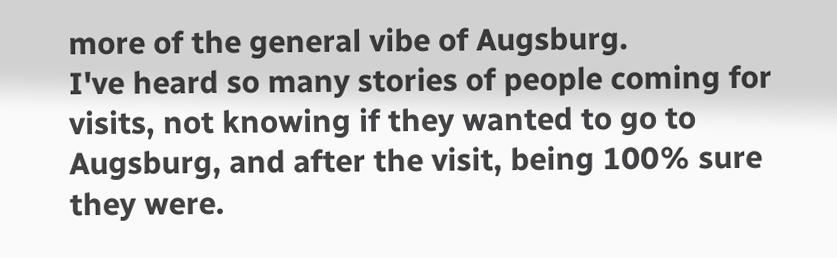more of the general vibe of Augsburg.
I've heard so many stories of people coming for visits, not knowing if they wanted to go to Augsburg, and after the visit, being 100% sure they were.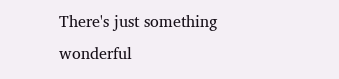There's just something wonderful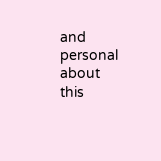and personal about this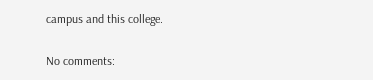campus and this college.

No comments: